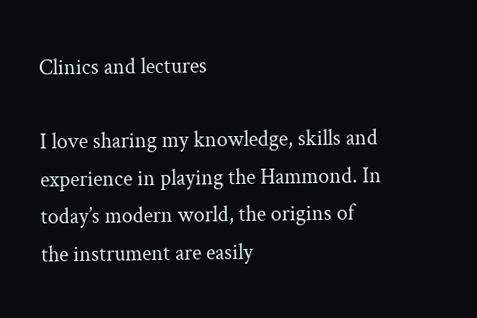Clinics and lectures

I love sharing my knowledge, skills and experience in playing the Hammond. In today’s modern world, the origins of the instrument are easily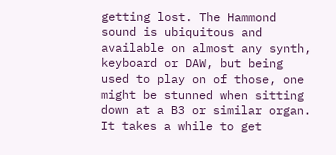getting lost. The Hammond sound is ubiquitous and available on almost any synth, keyboard or DAW, but being used to play on of those, one might be stunned when sitting down at a B3 or similar organ. It takes a while to get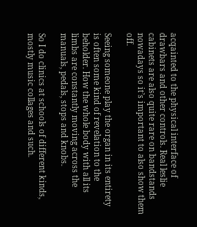acqainted to the physical interface of drawbars and other controls. Real leslie cabinets are also quite rare on bandstands nowadays so it’s important to also show them off.

Seeing someone play the organ in its entirety is often some kind of revelation to the beholder. How the whole body with all its limbs are constantly moving across the manuals, pedals, stops and knobs.

So I do clinics at schools of different kinds, mostly music collages and such.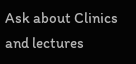Ask about Clinics and lectures